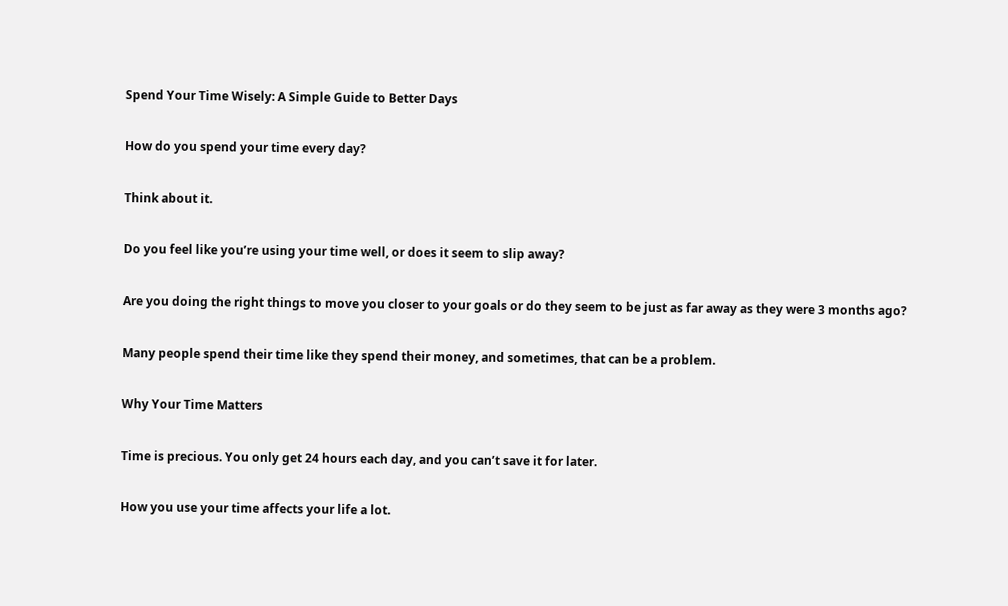Spend Your Time Wisely: A Simple Guide to Better Days

How do you spend your time every day?

Think about it.

Do you feel like you’re using your time well, or does it seem to slip away?

Are you doing the right things to move you closer to your goals or do they seem to be just as far away as they were 3 months ago?

Many people spend their time like they spend their money, and sometimes, that can be a problem.

Why Your Time Matters

Time is precious. You only get 24 hours each day, and you can’t save it for later.

How you use your time affects your life a lot.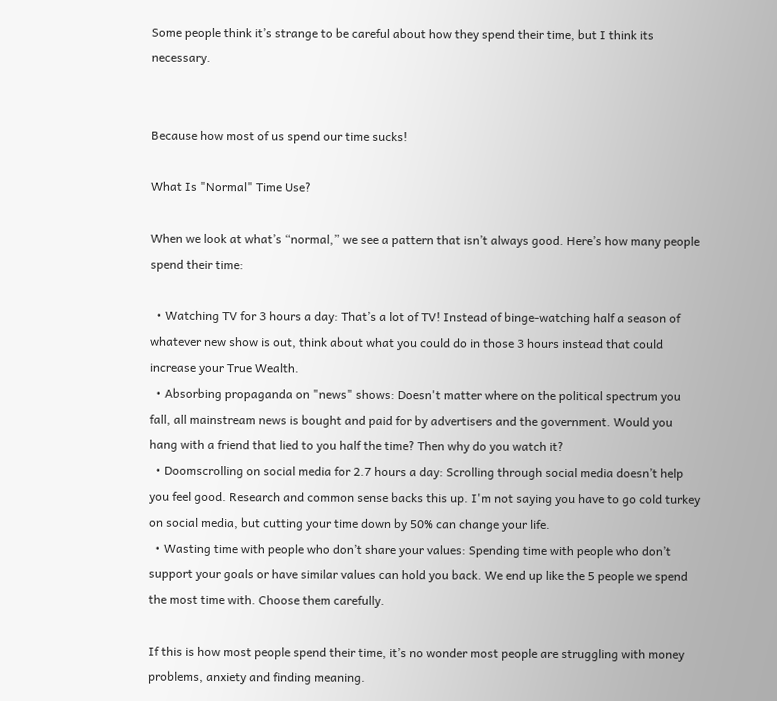Some people think it’s strange to be careful about how they spend their time, but I think its necessary.


Because how most of us spend our time sucks!

What Is "Normal" Time Use?

When we look at what’s “normal,” we see a pattern that isn’t always good. Here’s how many people spend their time:

  • Watching TV for 3 hours a day: That’s a lot of TV! Instead of binge-watching half a season of whatever new show is out, think about what you could do in those 3 hours instead that could increase your True Wealth.
  • Absorbing propaganda on "news" shows: Doesn't matter where on the political spectrum you fall, all mainstream news is bought and paid for by advertisers and the government. Would you hang with a friend that lied to you half the time? Then why do you watch it?
  • Doomscrolling on social media for 2.7 hours a day: Scrolling through social media doesn’t help you feel good. Research and common sense backs this up. I'm not saying you have to go cold turkey on social media, but cutting your time down by 50% can change your life.
  • Wasting time with people who don’t share your values: Spending time with people who don’t support your goals or have similar values can hold you back. We end up like the 5 people we spend the most time with. Choose them carefully.

If this is how most people spend their time, it’s no wonder most people are struggling with money problems, anxiety and finding meaning.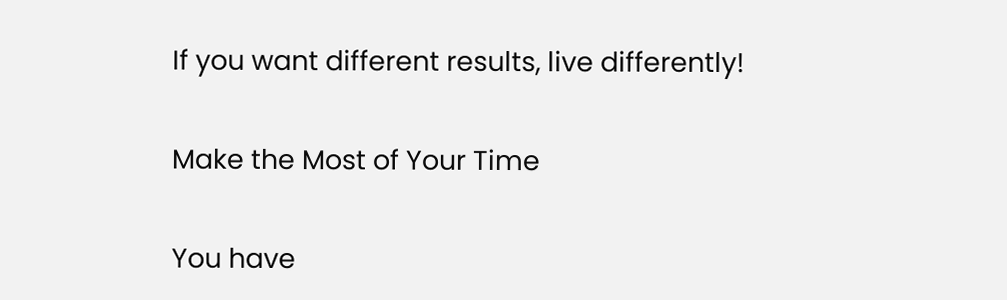If you want different results, live differently!

Make the Most of Your Time

You have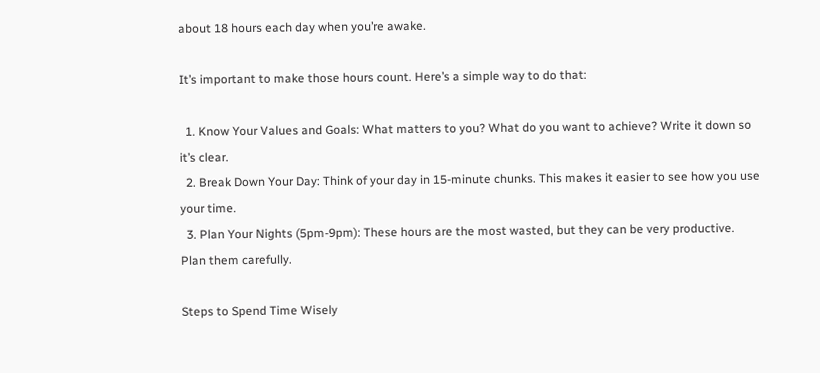about 18 hours each day when you’re awake.

It’s important to make those hours count. Here’s a simple way to do that:

  1. Know Your Values and Goals: What matters to you? What do you want to achieve? Write it down so it’s clear.
  2. Break Down Your Day: Think of your day in 15-minute chunks. This makes it easier to see how you use your time.
  3. Plan Your Nights (5pm-9pm): These hours are the most wasted, but they can be very productive. Plan them carefully.

Steps to Spend Time Wisely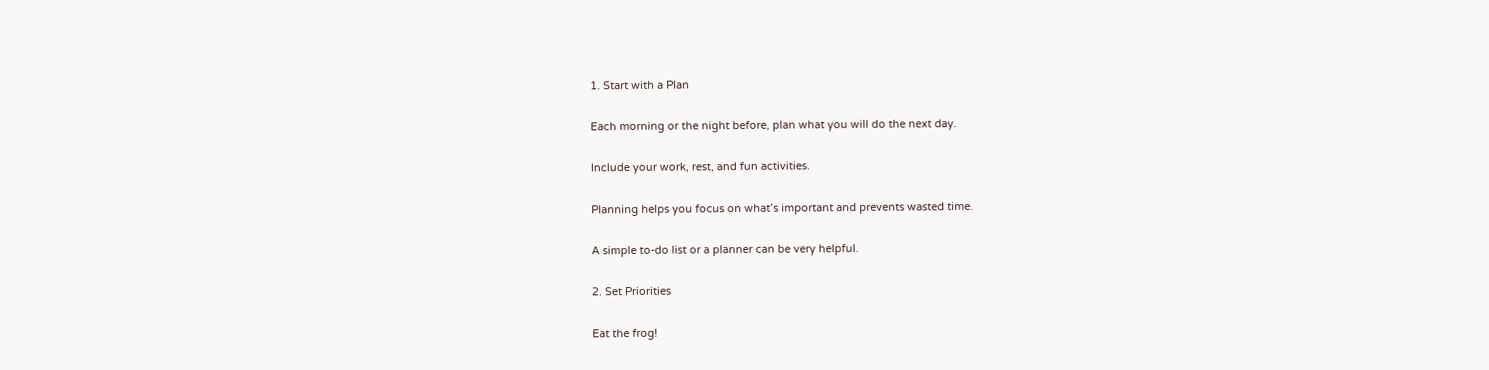1. Start with a Plan

Each morning or the night before, plan what you will do the next day.

Include your work, rest, and fun activities.

Planning helps you focus on what’s important and prevents wasted time.

A simple to-do list or a planner can be very helpful.

2. Set Priorities

Eat the frog!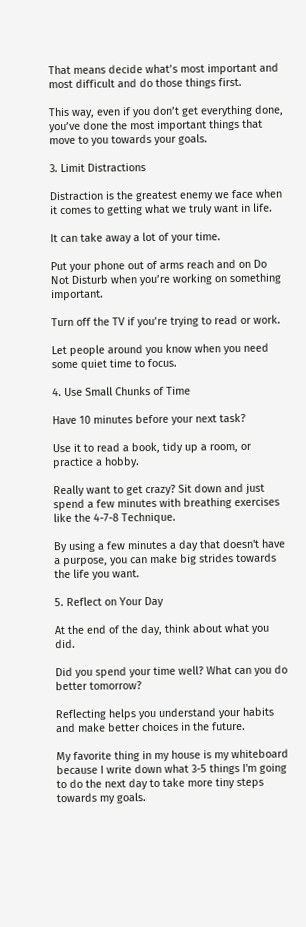That means decide what’s most important and most difficult and do those things first.

This way, even if you don’t get everything done, you’ve done the most important things that move to you towards your goals.

3. Limit Distractions

Distraction is the greatest enemy we face when it comes to getting what we truly want in life.

It can take away a lot of your time.

Put your phone out of arms reach and on Do Not Disturb when you’re working on something important.

Turn off the TV if you’re trying to read or work.

Let people around you know when you need some quiet time to focus.

4. Use Small Chunks of Time

Have 10 minutes before your next task?

Use it to read a book, tidy up a room, or practice a hobby.

Really want to get crazy? Sit down and just spend a few minutes with breathing exercises like the 4-7-8 Technique.

By using a few minutes a day that doesn't have a purpose, you can make big strides towards the life you want.

5. Reflect on Your Day

At the end of the day, think about what you did.

Did you spend your time well? What can you do better tomorrow?

Reflecting helps you understand your habits and make better choices in the future.

My favorite thing in my house is my whiteboard because I write down what 3-5 things I'm going to do the next day to take more tiny steps towards my goals.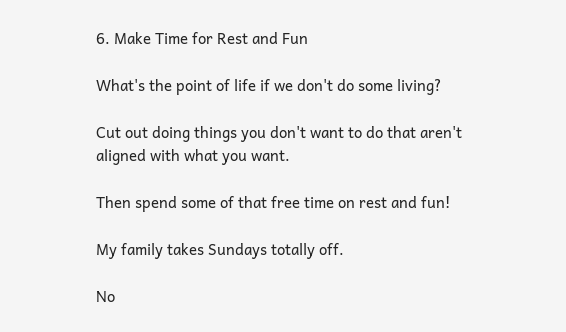6. Make Time for Rest and Fun

What's the point of life if we don't do some living?

Cut out doing things you don't want to do that aren't aligned with what you want.

Then spend some of that free time on rest and fun!

My family takes Sundays totally off.

No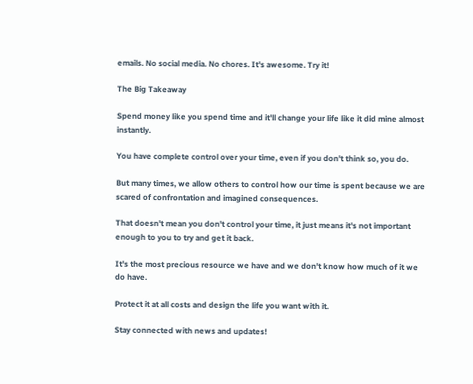emails. No social media. No chores. It's awesome. Try it!

The Big Takeaway

Spend money like you spend time and it'll change your life like it did mine almost instantly.

You have complete control over your time, even if you don't think so, you do.

But many times, we allow others to control how our time is spent because we are scared of confrontation and imagined consequences.

That doesn't mean you don't control your time, it just means it's not important enough to you to try and get it back.

It's the most precious resource we have and we don't know how much of it we do have.

Protect it at all costs and design the life you want with it.

Stay connected with news and updates!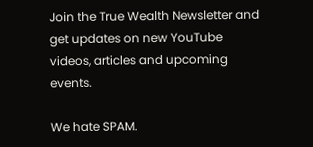Join the True Wealth Newsletter and get updates on new YouTube videos, articles and upcoming events.

We hate SPAM.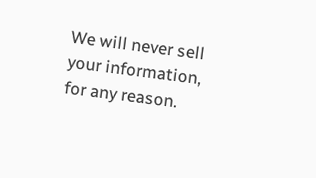We will never sell your information, for any reason.